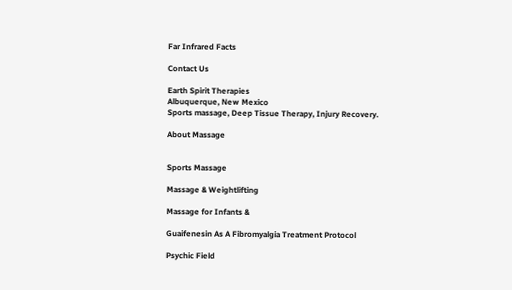Far Infrared Facts

Contact Us

Earth Spirit Therapies
Albuquerque, New Mexico
Sports massage, Deep Tissue Therapy, Injury Recovery.

About Massage


Sports Massage

Massage & Weightlifting

Massage for Infants &

Guaifenesin As A Fibromyalgia Treatment Protocol

Psychic Field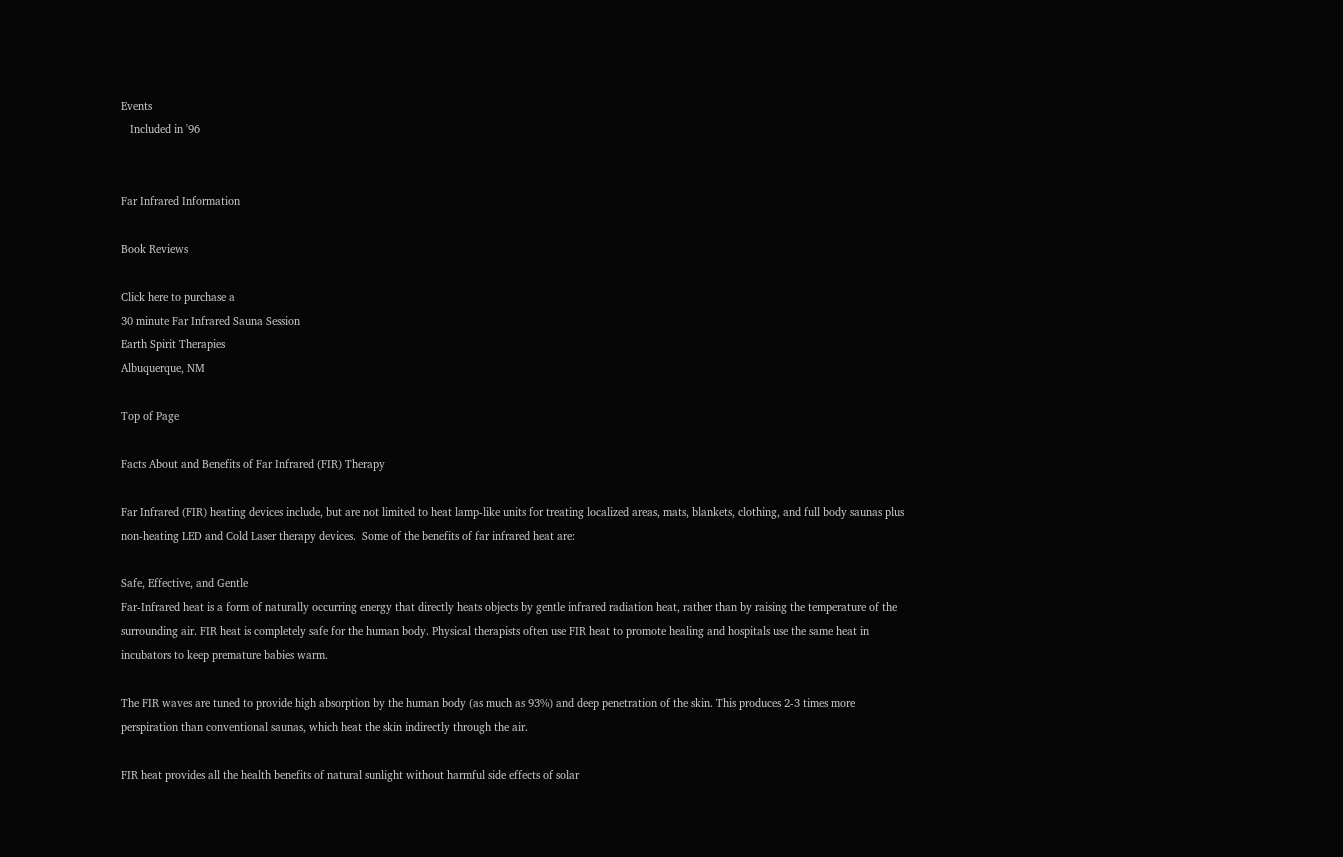Events
   Included in '96


Far Infrared Information

Book Reviews

Click here to purchase a
30 minute Far Infrared Sauna Session
Earth Spirit Therapies
Albuquerque, NM

Top of Page

Facts About and Benefits of Far Infrared (FIR) Therapy

Far Infrared (FIR) heating devices include, but are not limited to heat lamp-like units for treating localized areas, mats, blankets, clothing, and full body saunas plus non-heating LED and Cold Laser therapy devices.  Some of the benefits of far infrared heat are:

Safe, Effective, and Gentle
Far-Infrared heat is a form of naturally occurring energy that directly heats objects by gentle infrared radiation heat, rather than by raising the temperature of the surrounding air. FIR heat is completely safe for the human body. Physical therapists often use FIR heat to promote healing and hospitals use the same heat in incubators to keep premature babies warm.

The FIR waves are tuned to provide high absorption by the human body (as much as 93%) and deep penetration of the skin. This produces 2-3 times more perspiration than conventional saunas, which heat the skin indirectly through the air.

FIR heat provides all the health benefits of natural sunlight without harmful side effects of solar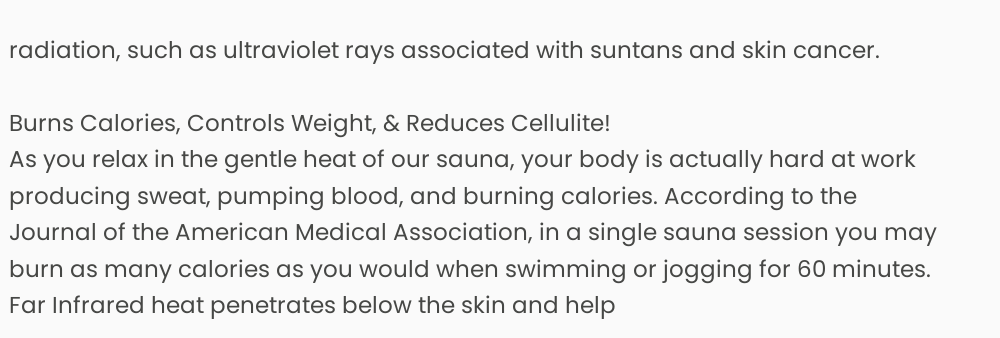radiation, such as ultraviolet rays associated with suntans and skin cancer.

Burns Calories, Controls Weight, & Reduces Cellulite!
As you relax in the gentle heat of our sauna, your body is actually hard at work producing sweat, pumping blood, and burning calories. According to the Journal of the American Medical Association, in a single sauna session you may burn as many calories as you would when swimming or jogging for 60 minutes. Far Infrared heat penetrates below the skin and help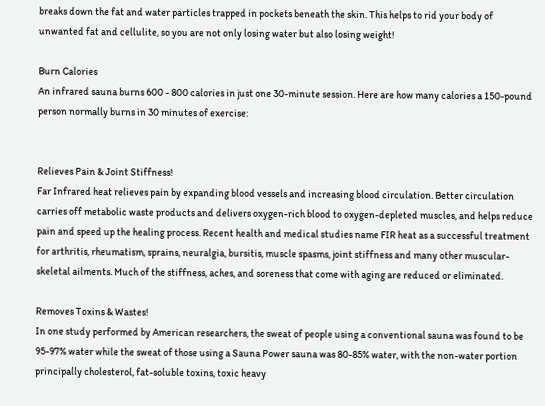breaks down the fat and water particles trapped in pockets beneath the skin. This helps to rid your body of unwanted fat and cellulite, so you are not only losing water but also losing weight!

Burn Calories
An infrared sauna burns 600 - 800 calories in just one 30-minute session. Here are how many calories a 150-pound person normally burns in 30 minutes of exercise:


Relieves Pain & Joint Stiffness!
Far Infrared heat relieves pain by expanding blood vessels and increasing blood circulation. Better circulation carries off metabolic waste products and delivers oxygen-rich blood to oxygen-depleted muscles, and helps reduce pain and speed up the healing process. Recent health and medical studies name FIR heat as a successful treatment for arthritis, rheumatism, sprains, neuralgia, bursitis, muscle spasms, joint stiffness and many other muscular-skeletal ailments. Much of the stiffness, aches, and soreness that come with aging are reduced or eliminated.

Removes Toxins & Wastes!
In one study performed by American researchers, the sweat of people using a conventional sauna was found to be 95-97% water while the sweat of those using a Sauna Power sauna was 80-85% water, with the non-water portion principally cholesterol, fat-soluble toxins, toxic heavy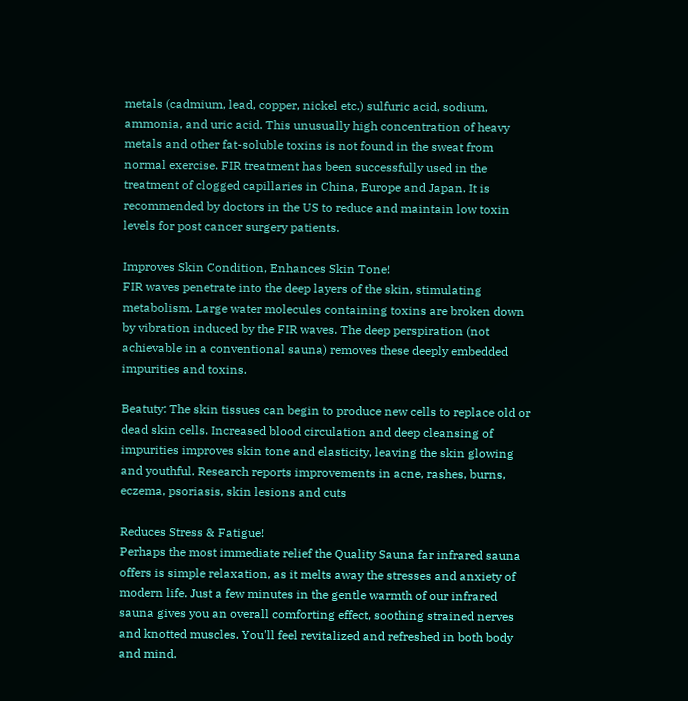metals (cadmium, lead, copper, nickel etc.) sulfuric acid, sodium, ammonia, and uric acid. This unusually high concentration of heavy metals and other fat-soluble toxins is not found in the sweat from normal exercise. FIR treatment has been successfully used in the treatment of clogged capillaries in China, Europe and Japan. It is recommended by doctors in the US to reduce and maintain low toxin levels for post cancer surgery patients.

Improves Skin Condition, Enhances Skin Tone!
FIR waves penetrate into the deep layers of the skin, stimulating metabolism. Large water molecules containing toxins are broken down by vibration induced by the FIR waves. The deep perspiration (not achievable in a conventional sauna) removes these deeply embedded impurities and toxins.

Beatuty: The skin tissues can begin to produce new cells to replace old or dead skin cells. Increased blood circulation and deep cleansing of impurities improves skin tone and elasticity, leaving the skin glowing and youthful. Research reports improvements in acne, rashes, burns, eczema, psoriasis, skin lesions and cuts

Reduces Stress & Fatigue!
Perhaps the most immediate relief the Quality Sauna far infrared sauna offers is simple relaxation, as it melts away the stresses and anxiety of modern life. Just a few minutes in the gentle warmth of our infrared sauna gives you an overall comforting effect, soothing strained nerves and knotted muscles. You'll feel revitalized and refreshed in both body and mind.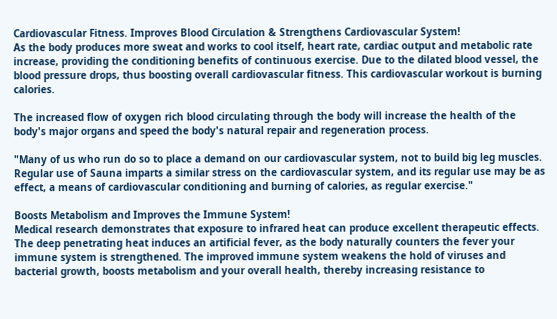Cardiovascular Fitness. Improves Blood Circulation & Strengthens Cardiovascular System!
As the body produces more sweat and works to cool itself, heart rate, cardiac output and metabolic rate increase, providing the conditioning benefits of continuous exercise. Due to the dilated blood vessel, the blood pressure drops, thus boosting overall cardiovascular fitness. This cardiovascular workout is burning calories.

The increased flow of oxygen rich blood circulating through the body will increase the health of the body's major organs and speed the body's natural repair and regeneration process.

"Many of us who run do so to place a demand on our cardiovascular system, not to build big leg muscles. Regular use of Sauna imparts a similar stress on the cardiovascular system, and its regular use may be as effect, a means of cardiovascular conditioning and burning of calories, as regular exercise."

Boosts Metabolism and Improves the Immune System!
Medical research demonstrates that exposure to infrared heat can produce excellent therapeutic effects. The deep penetrating heat induces an artificial fever, as the body naturally counters the fever your immune system is strengthened. The improved immune system weakens the hold of viruses and bacterial growth, boosts metabolism and your overall health, thereby increasing resistance to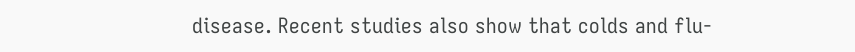disease. Recent studies also show that colds and flu-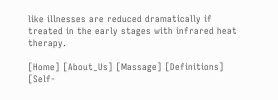like illnesses are reduced dramatically if treated in the early stages with infrared heat therapy.

[Home] [About_Us] [Massage] [Definitions] [Self-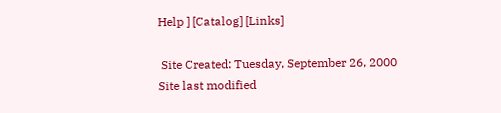Help ] [Catalog] [Links]

 Site Created: Tuesday, September 26, 2000
Site last modified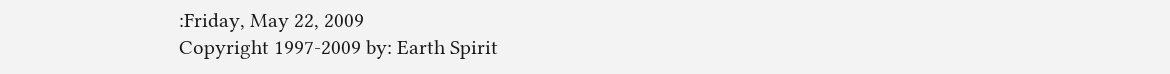:Friday, May 22, 2009
Copyright 1997-2009 by: Earth Spirit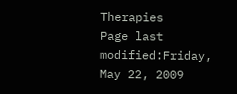Therapies
Page last modified:Friday, May 22, 2009